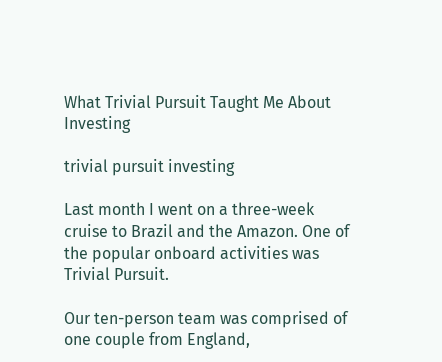What Trivial Pursuit Taught Me About Investing

trivial pursuit investing

Last month I went on a three-week cruise to Brazil and the Amazon. One of the popular onboard activities was Trivial Pursuit.

Our ten-person team was comprised of one couple from England,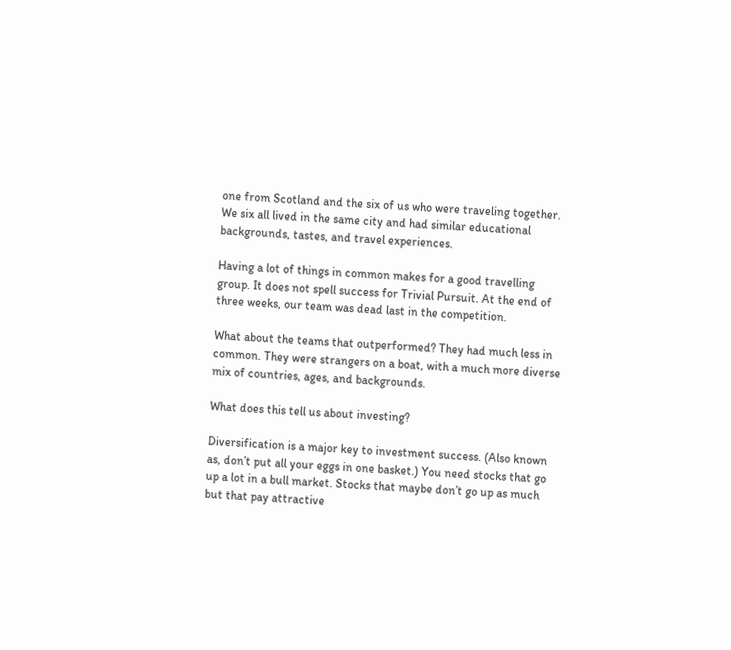one from Scotland and the six of us who were traveling together. We six all lived in the same city and had similar educational backgrounds, tastes, and travel experiences.

Having a lot of things in common makes for a good travelling group. It does not spell success for Trivial Pursuit. At the end of three weeks, our team was dead last in the competition.

What about the teams that outperformed? They had much less in common. They were strangers on a boat, with a much more diverse mix of countries, ages, and backgrounds.

What does this tell us about investing?

Diversification is a major key to investment success. (Also known as, don’t put all your eggs in one basket.) You need stocks that go up a lot in a bull market. Stocks that maybe don’t go up as much but that pay attractive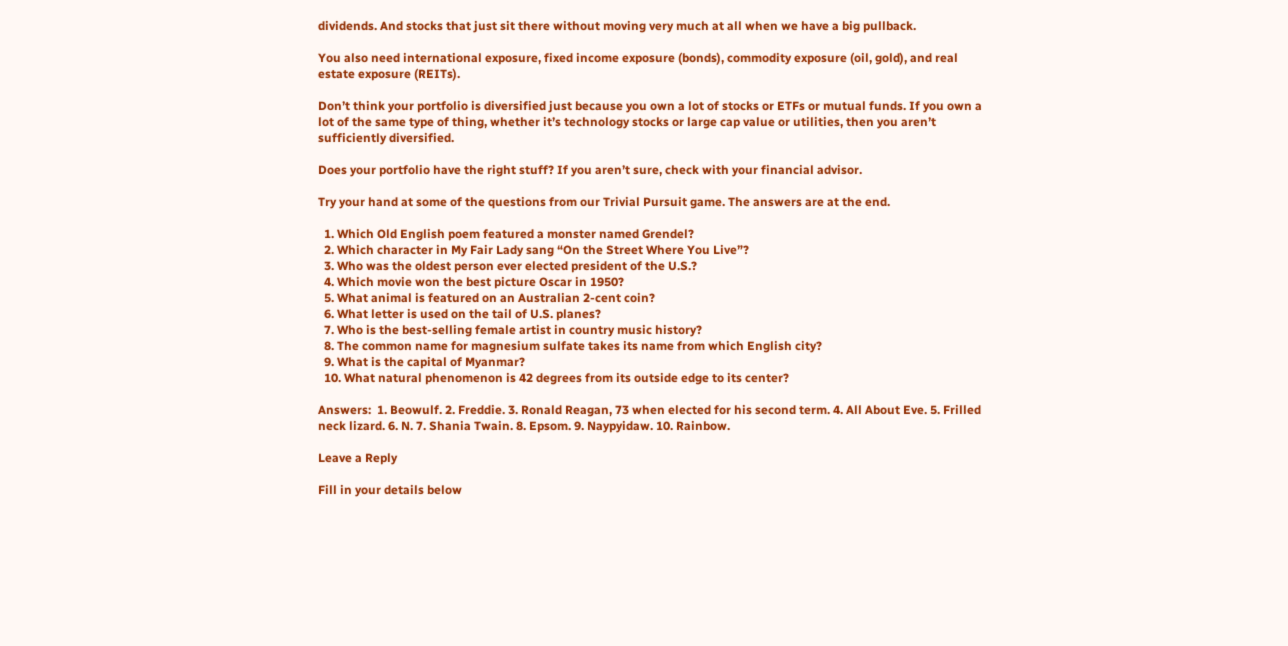dividends. And stocks that just sit there without moving very much at all when we have a big pullback.

You also need international exposure, fixed income exposure (bonds), commodity exposure (oil, gold), and real estate exposure (REITs).

Don’t think your portfolio is diversified just because you own a lot of stocks or ETFs or mutual funds. If you own a lot of the same type of thing, whether it’s technology stocks or large cap value or utilities, then you aren’t sufficiently diversified.

Does your portfolio have the right stuff? If you aren’t sure, check with your financial advisor.

Try your hand at some of the questions from our Trivial Pursuit game. The answers are at the end.

  1. Which Old English poem featured a monster named Grendel?
  2. Which character in My Fair Lady sang “On the Street Where You Live”?
  3. Who was the oldest person ever elected president of the U.S.?
  4. Which movie won the best picture Oscar in 1950?
  5. What animal is featured on an Australian 2-cent coin?
  6. What letter is used on the tail of U.S. planes?
  7. Who is the best-selling female artist in country music history?
  8. The common name for magnesium sulfate takes its name from which English city?
  9. What is the capital of Myanmar?
  10. What natural phenomenon is 42 degrees from its outside edge to its center?

Answers:  1. Beowulf. 2. Freddie. 3. Ronald Reagan, 73 when elected for his second term. 4. All About Eve. 5. Frilled neck lizard. 6. N. 7. Shania Twain. 8. Epsom. 9. Naypyidaw. 10. Rainbow.

Leave a Reply

Fill in your details below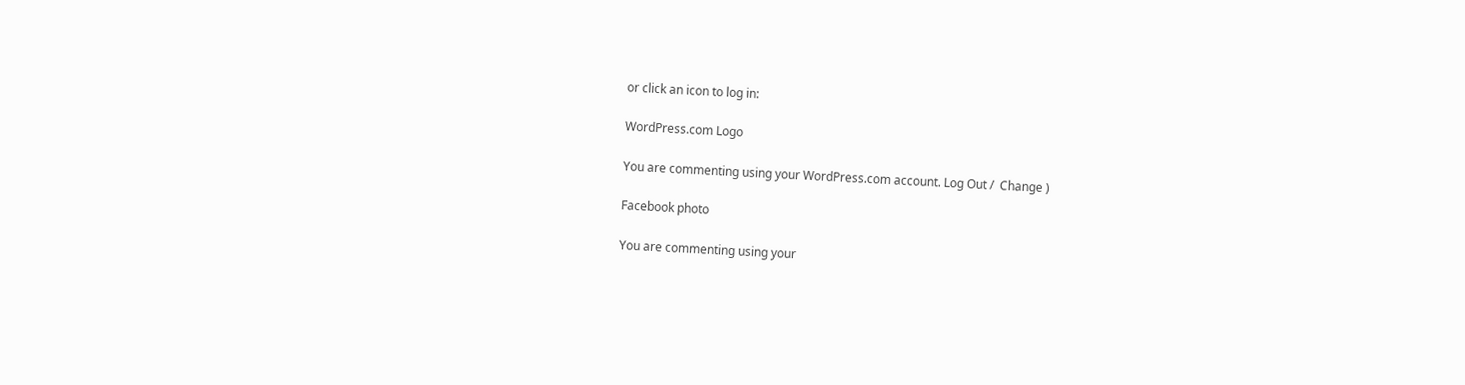or click an icon to log in:

WordPress.com Logo

You are commenting using your WordPress.com account. Log Out /  Change )

Facebook photo

You are commenting using your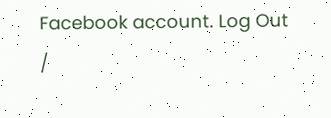Facebook account. Log Out /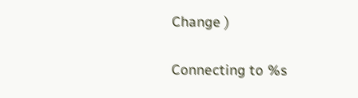Change )

Connecting to %s